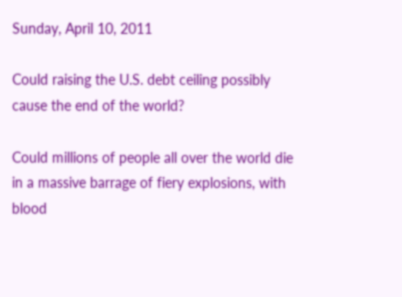Sunday, April 10, 2011

Could raising the U.S. debt ceiling possibly cause the end of the world?

Could millions of people all over the world die in a massive barrage of fiery explosions, with blood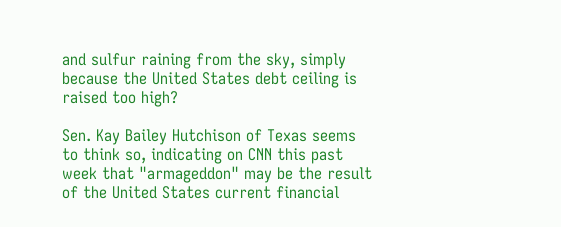and sulfur raining from the sky, simply because the United States debt ceiling is raised too high?

Sen. Kay Bailey Hutchison of Texas seems to think so, indicating on CNN this past week that "armageddon" may be the result of the United States current financial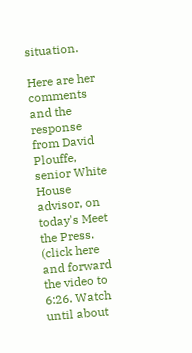situation.

Here are her comments and the response from David Plouffe, senior White House advisor, on today's Meet the Press. (click here and forward the video to 6:26. Watch until about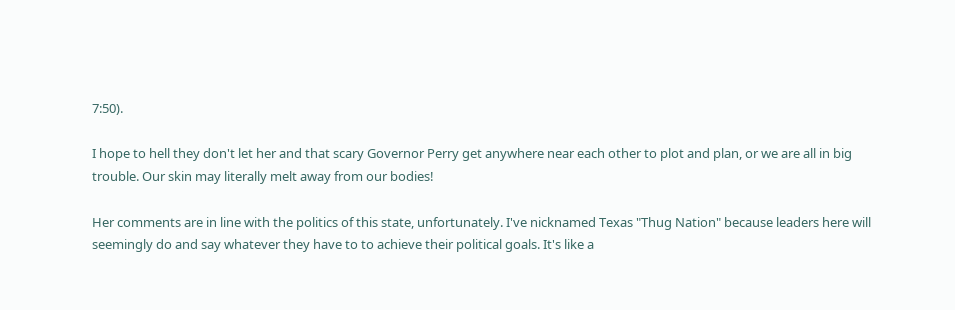7:50).

I hope to hell they don't let her and that scary Governor Perry get anywhere near each other to plot and plan, or we are all in big trouble. Our skin may literally melt away from our bodies!

Her comments are in line with the politics of this state, unfortunately. I've nicknamed Texas "Thug Nation" because leaders here will seemingly do and say whatever they have to to achieve their political goals. It's like a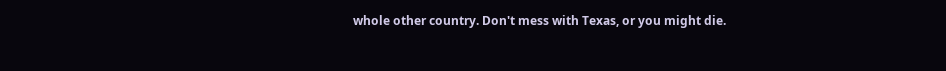whole other country. Don't mess with Texas, or you might die.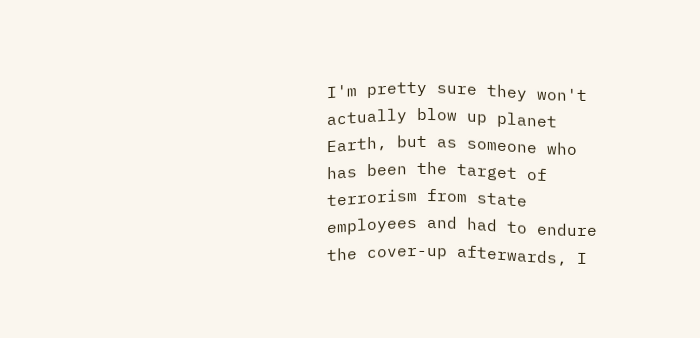I'm pretty sure they won't actually blow up planet Earth, but as someone who has been the target of terrorism from state employees and had to endure the cover-up afterwards, I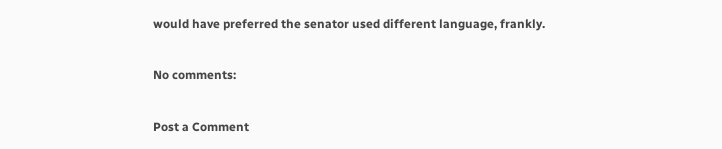would have preferred the senator used different language, frankly.

No comments:

Post a Comment